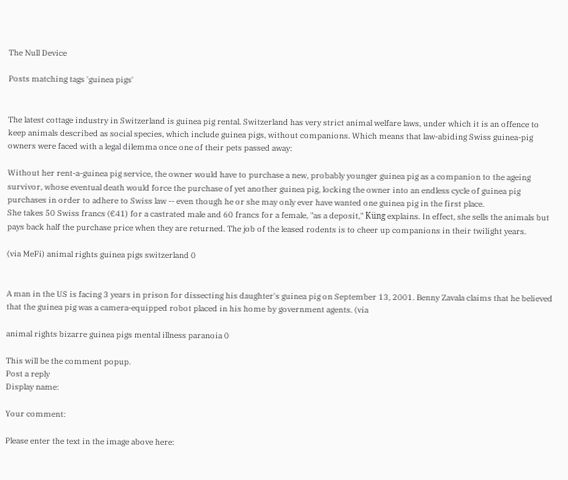The Null Device

Posts matching tags 'guinea pigs'


The latest cottage industry in Switzerland is guinea pig rental. Switzerland has very strict animal welfare laws, under which it is an offence to keep animals described as social species, which include guinea pigs, without companions. Which means that law-abiding Swiss guinea-pig owners were faced with a legal dilemma once one of their pets passed away:

Without her rent-a-guinea pig service, the owner would have to purchase a new, probably younger guinea pig as a companion to the ageing survivor, whose eventual death would force the purchase of yet another guinea pig, locking the owner into an endless cycle of guinea pig purchases in order to adhere to Swiss law -- even though he or she may only ever have wanted one guinea pig in the first place.
She takes 50 Swiss francs (€41) for a castrated male and 60 francs for a female, "as a deposit," Küng explains. In effect, she sells the animals but pays back half the purchase price when they are returned. The job of the leased rodents is to cheer up companions in their twilight years.

(via MeFi) animal rights guinea pigs switzerland 0


A man in the US is facing 3 years in prison for dissecting his daughter's guinea pig on September 13, 2001. Benny Zavala claims that he believed that the guinea pig was a camera-equipped robot placed in his home by government agents. (via

animal rights bizarre guinea pigs mental illness paranoia 0

This will be the comment popup.
Post a reply
Display name:

Your comment:

Please enter the text in the image above here: